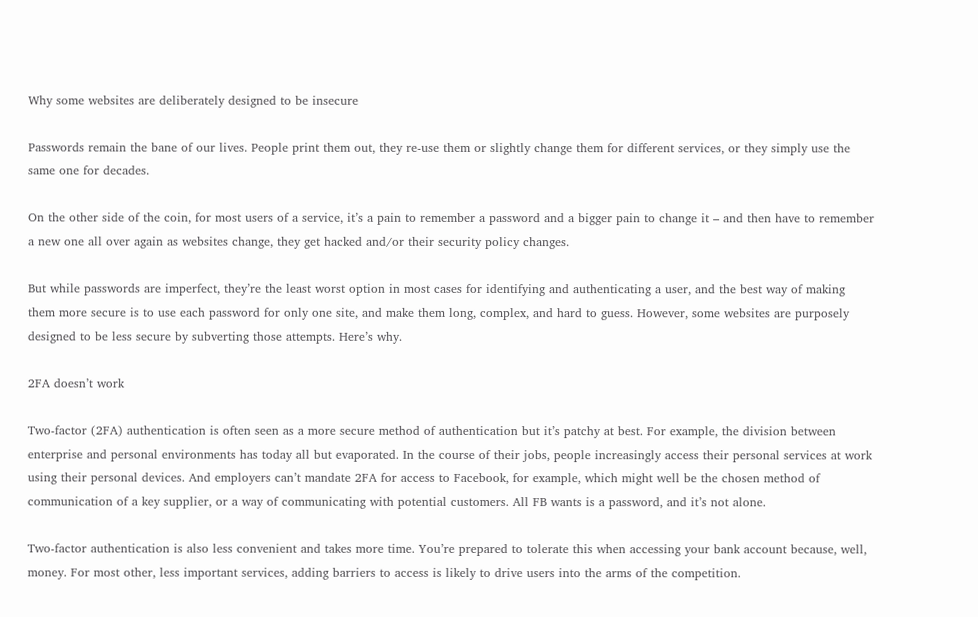Why some websites are deliberately designed to be insecure

Passwords remain the bane of our lives. People print them out, they re-use them or slightly change them for different services, or they simply use the same one for decades.

On the other side of the coin, for most users of a service, it’s a pain to remember a password and a bigger pain to change it – and then have to remember a new one all over again as websites change, they get hacked and/or their security policy changes.

But while passwords are imperfect, they’re the least worst option in most cases for identifying and authenticating a user, and the best way of making them more secure is to use each password for only one site, and make them long, complex, and hard to guess. However, some websites are purposely designed to be less secure by subverting those attempts. Here’s why.

2FA doesn’t work

Two-factor (2FA) authentication is often seen as a more secure method of authentication but it’s patchy at best. For example, the division between enterprise and personal environments has today all but evaporated. In the course of their jobs, people increasingly access their personal services at work using their personal devices. And employers can’t mandate 2FA for access to Facebook, for example, which might well be the chosen method of communication of a key supplier, or a way of communicating with potential customers. All FB wants is a password, and it’s not alone.

Two-factor authentication is also less convenient and takes more time. You’re prepared to tolerate this when accessing your bank account because, well, money. For most other, less important services, adding barriers to access is likely to drive users into the arms of the competition.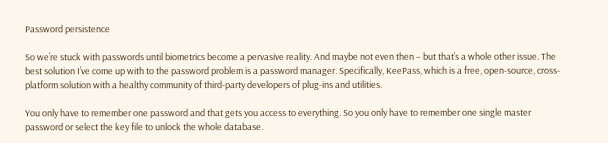Password persistence

So we’re stuck with passwords until biometrics become a pervasive reality. And maybe not even then – but that’s a whole other issue. The best solution I’ve come up with to the password problem is a password manager. Specifically, KeePass, which is a free, open-source, cross-platform solution with a healthy community of third-party developers of plug-ins and utilities.

You only have to remember one password and that gets you access to everything. So you only have to remember one single master password or select the key file to unlock the whole database.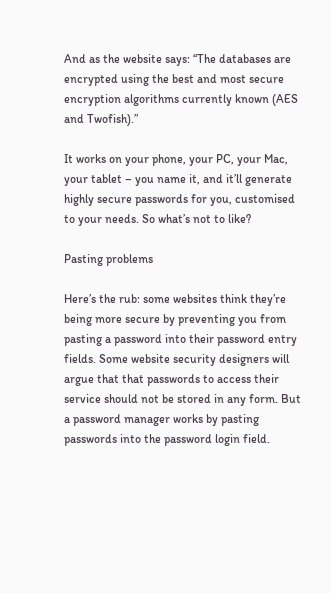And as the website says: “The databases are encrypted using the best and most secure encryption algorithms currently known (AES and Twofish).”

It works on your phone, your PC, your Mac, your tablet – you name it, and it’ll generate highly secure passwords for you, customised to your needs. So what’s not to like?

Pasting problems

Here’s the rub: some websites think they’re being more secure by preventing you from pasting a password into their password entry fields. Some website security designers will argue that that passwords to access their service should not be stored in any form. But a password manager works by pasting passwords into the password login field.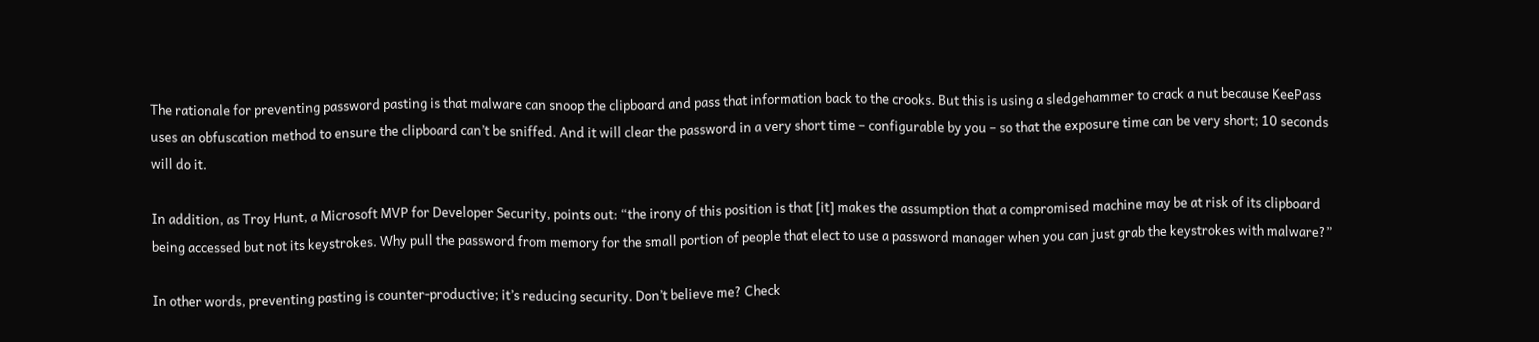The rationale for preventing password pasting is that malware can snoop the clipboard and pass that information back to the crooks. But this is using a sledgehammer to crack a nut because KeePass uses an obfuscation method to ensure the clipboard can’t be sniffed. And it will clear the password in a very short time – configurable by you – so that the exposure time can be very short; 10 seconds will do it.

In addition, as Troy Hunt, a Microsoft MVP for Developer Security, points out: “the irony of this position is that [it] makes the assumption that a compromised machine may be at risk of its clipboard being accessed but not its keystrokes. Why pull the password from memory for the small portion of people that elect to use a password manager when you can just grab the keystrokes with malware?”

In other words, preventing pasting is counter-productive; it’s reducing security. Don’t believe me? Check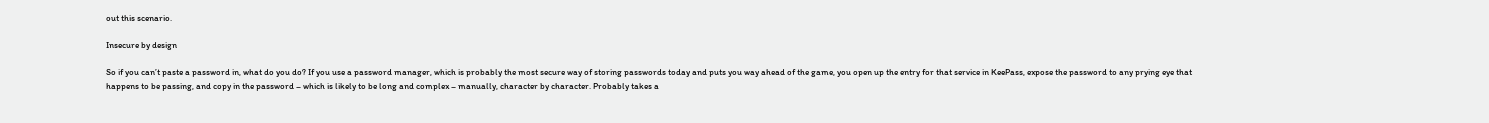out this scenario.

Insecure by design

So if you can’t paste a password in, what do you do? If you use a password manager, which is probably the most secure way of storing passwords today and puts you way ahead of the game, you open up the entry for that service in KeePass, expose the password to any prying eye that happens to be passing, and copy in the password – which is likely to be long and complex – manually, character by character. Probably takes a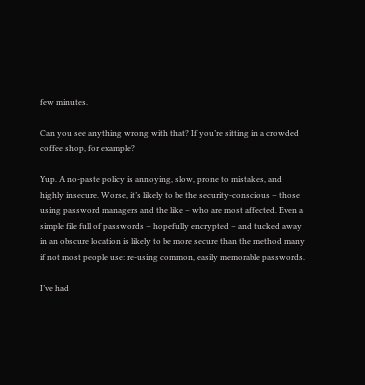few minutes.

Can you see anything wrong with that? If you’re sitting in a crowded coffee shop, for example?

Yup. A no-paste policy is annoying, slow, prone to mistakes, and highly insecure. Worse, it’s likely to be the security-conscious – those using password managers and the like – who are most affected. Even a simple file full of passwords – hopefully encrypted – and tucked away in an obscure location is likely to be more secure than the method many if not most people use: re-using common, easily memorable passwords.

I’ve had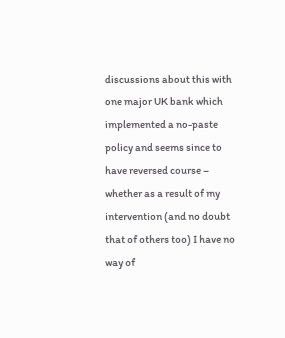discussions about this with one major UK bank which implemented a no-paste policy and seems since to have reversed course – whether as a result of my intervention (and no doubt that of others too) I have no way of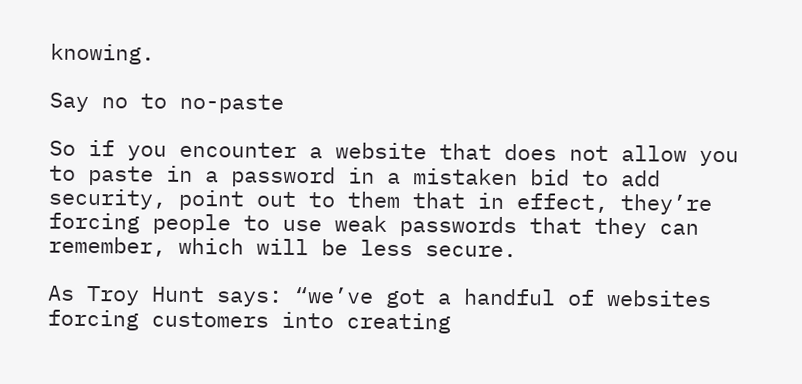knowing.

Say no to no-paste

So if you encounter a website that does not allow you to paste in a password in a mistaken bid to add security, point out to them that in effect, they’re forcing people to use weak passwords that they can remember, which will be less secure.

As Troy Hunt says: “we’ve got a handful of websites forcing customers into creating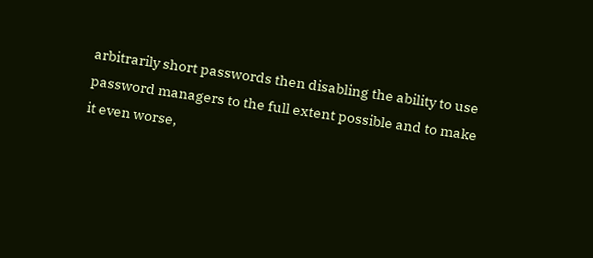arbitrarily short passwords then disabling the ability to use password managers to the full extent possible and to make it even worse,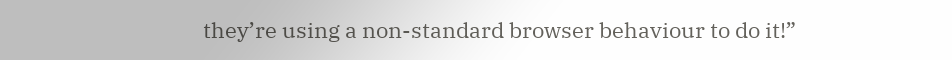they’re using a non-standard browser behaviour to do it!”